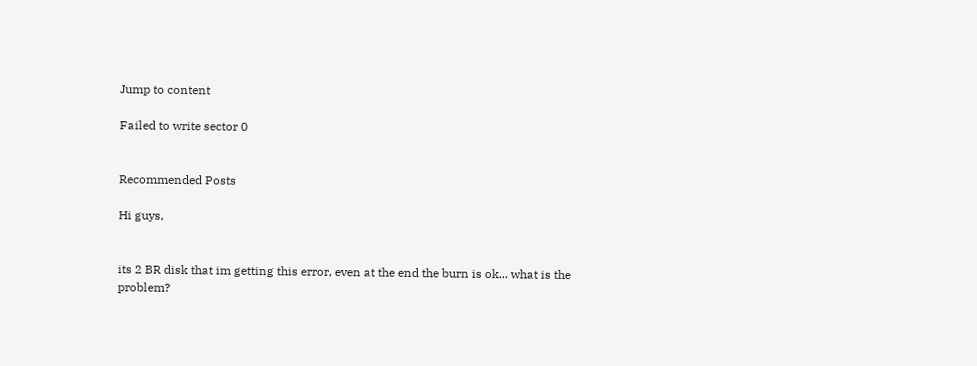Jump to content

Failed to write sector 0


Recommended Posts

Hi guys,


its 2 BR disk that im getting this error, even at the end the burn is ok... what is the problem?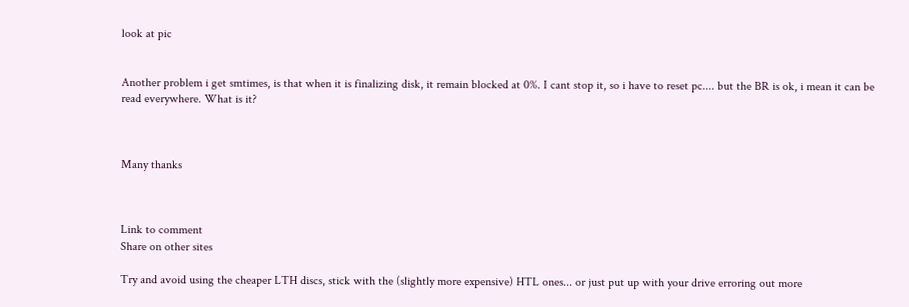look at pic


Another problem i get smtimes, is that when it is finalizing disk, it remain blocked at 0%. I cant stop it, so i have to reset pc.... but the BR is ok, i mean it can be read everywhere. What is it?



Many thanks



Link to comment
Share on other sites

Try and avoid using the cheaper LTH discs, stick with the (slightly more expensive) HTL ones... or just put up with your drive erroring out more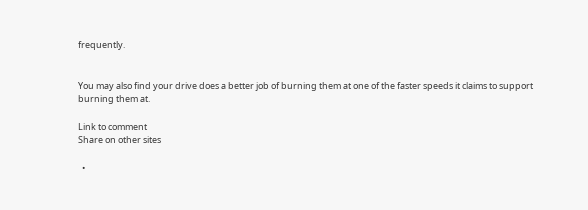frequently.


You may also find your drive does a better job of burning them at one of the faster speeds it claims to support burning them at.

Link to comment
Share on other sites

  •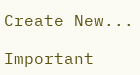Create New...

Important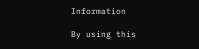Information

By using this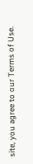site, you agree to our Terms of Use.